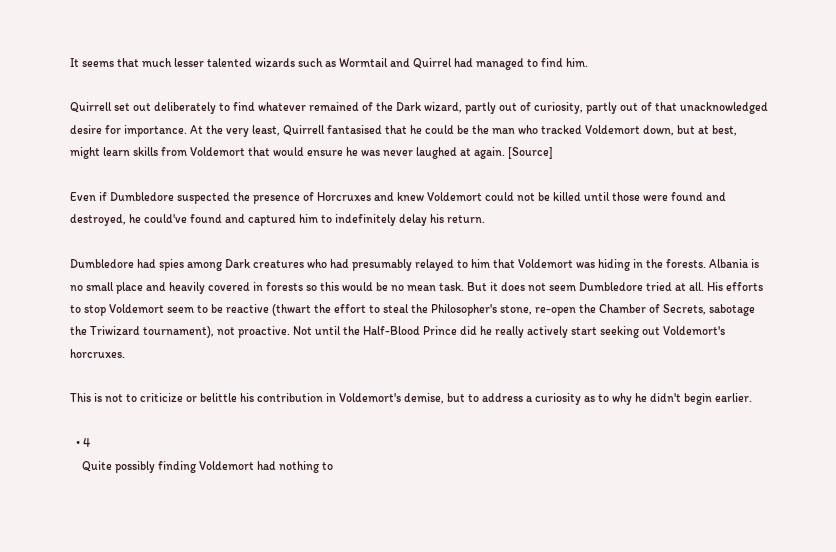It seems that much lesser talented wizards such as Wormtail and Quirrel had managed to find him.

Quirrell set out deliberately to find whatever remained of the Dark wizard, partly out of curiosity, partly out of that unacknowledged desire for importance. At the very least, Quirrell fantasised that he could be the man who tracked Voldemort down, but at best, might learn skills from Voldemort that would ensure he was never laughed at again. [Source]

Even if Dumbledore suspected the presence of Horcruxes and knew Voldemort could not be killed until those were found and destroyed, he could've found and captured him to indefinitely delay his return.

Dumbledore had spies among Dark creatures who had presumably relayed to him that Voldemort was hiding in the forests. Albania is no small place and heavily covered in forests so this would be no mean task. But it does not seem Dumbledore tried at all. His efforts to stop Voldemort seem to be reactive (thwart the effort to steal the Philosopher's stone, re-open the Chamber of Secrets, sabotage the Triwizard tournament), not proactive. Not until the Half-Blood Prince did he really actively start seeking out Voldemort's horcruxes.

This is not to criticize or belittle his contribution in Voldemort's demise, but to address a curiosity as to why he didn't begin earlier.

  • 4
    Quite possibly finding Voldemort had nothing to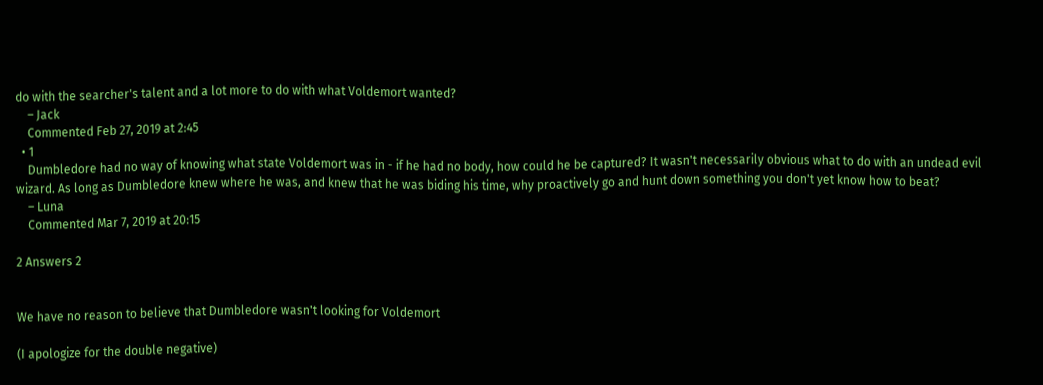do with the searcher's talent and a lot more to do with what Voldemort wanted?
    – Jack
    Commented Feb 27, 2019 at 2:45
  • 1
    Dumbledore had no way of knowing what state Voldemort was in - if he had no body, how could he be captured? It wasn't necessarily obvious what to do with an undead evil wizard. As long as Dumbledore knew where he was, and knew that he was biding his time, why proactively go and hunt down something you don't yet know how to beat?
    – Luna
    Commented Mar 7, 2019 at 20:15

2 Answers 2


We have no reason to believe that Dumbledore wasn't looking for Voldemort

(I apologize for the double negative)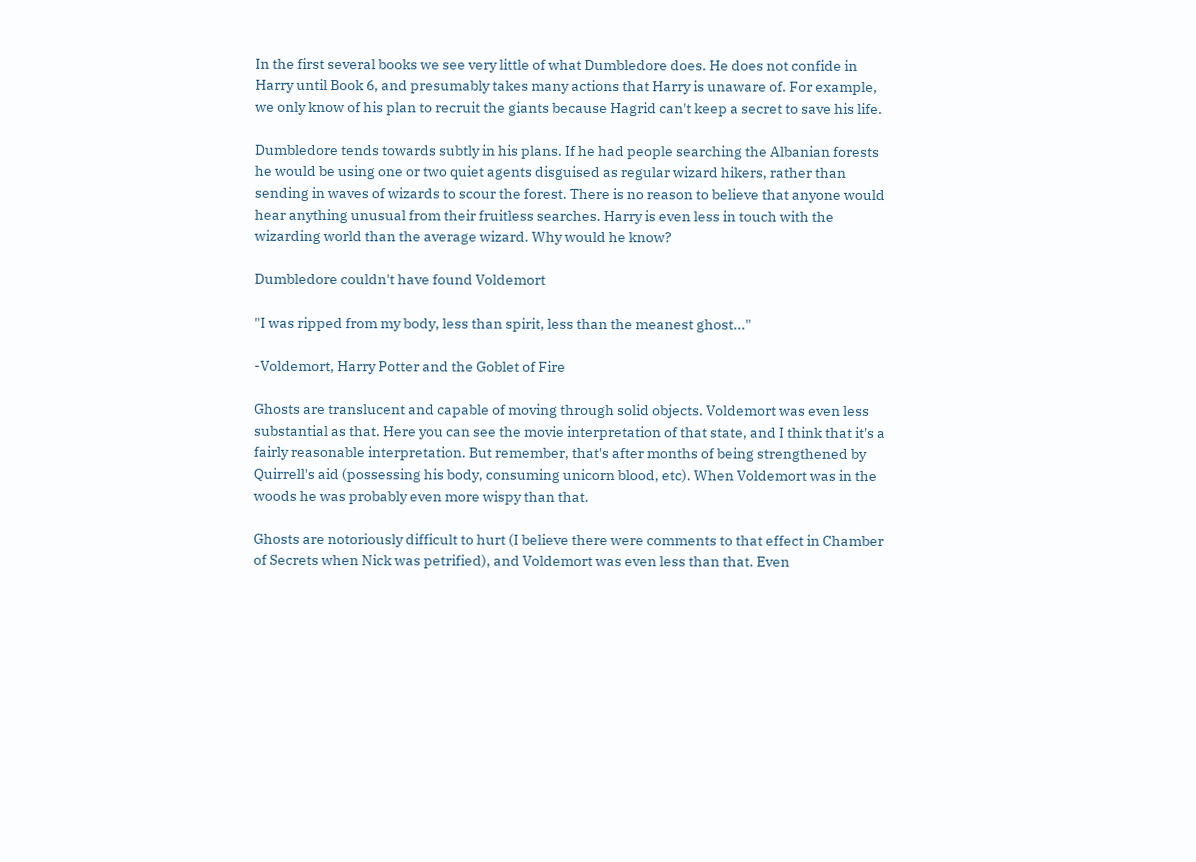In the first several books we see very little of what Dumbledore does. He does not confide in Harry until Book 6, and presumably takes many actions that Harry is unaware of. For example, we only know of his plan to recruit the giants because Hagrid can't keep a secret to save his life.

Dumbledore tends towards subtly in his plans. If he had people searching the Albanian forests he would be using one or two quiet agents disguised as regular wizard hikers, rather than sending in waves of wizards to scour the forest. There is no reason to believe that anyone would hear anything unusual from their fruitless searches. Harry is even less in touch with the wizarding world than the average wizard. Why would he know?

Dumbledore couldn't have found Voldemort

"I was ripped from my body, less than spirit, less than the meanest ghost..."

-Voldemort, Harry Potter and the Goblet of Fire

Ghosts are translucent and capable of moving through solid objects. Voldemort was even less substantial as that. Here you can see the movie interpretation of that state, and I think that it's a fairly reasonable interpretation. But remember, that's after months of being strengthened by Quirrell's aid (possessing his body, consuming unicorn blood, etc). When Voldemort was in the woods he was probably even more wispy than that.

Ghosts are notoriously difficult to hurt (I believe there were comments to that effect in Chamber of Secrets when Nick was petrified), and Voldemort was even less than that. Even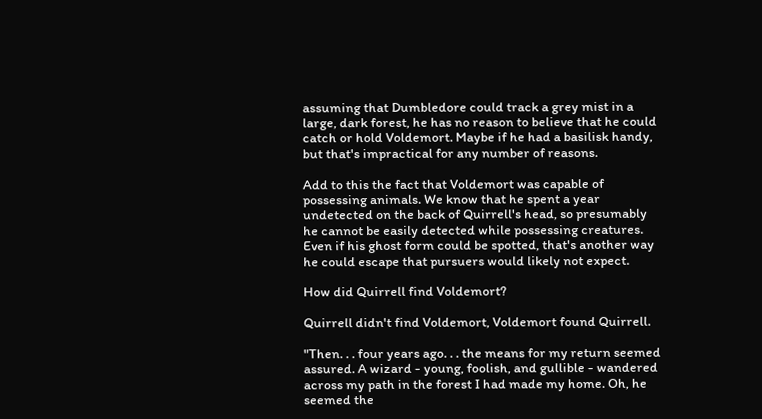assuming that Dumbledore could track a grey mist in a large, dark forest, he has no reason to believe that he could catch or hold Voldemort. Maybe if he had a basilisk handy, but that's impractical for any number of reasons.

Add to this the fact that Voldemort was capable of possessing animals. We know that he spent a year undetected on the back of Quirrell's head, so presumably he cannot be easily detected while possessing creatures. Even if his ghost form could be spotted, that's another way he could escape that pursuers would likely not expect.

How did Quirrell find Voldemort?

Quirrell didn't find Voldemort, Voldemort found Quirrell.

"Then. . . four years ago. . . the means for my return seemed assured. A wizard - young, foolish, and gullible - wandered across my path in the forest I had made my home. Oh, he seemed the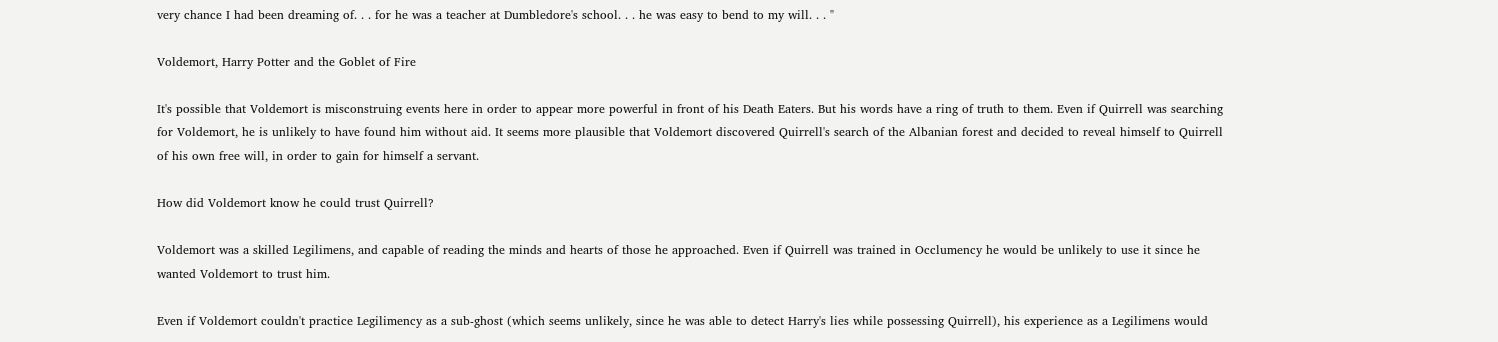very chance I had been dreaming of. . . for he was a teacher at Dumbledore's school. . . he was easy to bend to my will. . . "

Voldemort, Harry Potter and the Goblet of Fire

It's possible that Voldemort is misconstruing events here in order to appear more powerful in front of his Death Eaters. But his words have a ring of truth to them. Even if Quirrell was searching for Voldemort, he is unlikely to have found him without aid. It seems more plausible that Voldemort discovered Quirrell's search of the Albanian forest and decided to reveal himself to Quirrell of his own free will, in order to gain for himself a servant.

How did Voldemort know he could trust Quirrell?

Voldemort was a skilled Legilimens, and capable of reading the minds and hearts of those he approached. Even if Quirrell was trained in Occlumency he would be unlikely to use it since he wanted Voldemort to trust him.

Even if Voldemort couldn't practice Legilimency as a sub-ghost (which seems unlikely, since he was able to detect Harry's lies while possessing Quirrell), his experience as a Legilimens would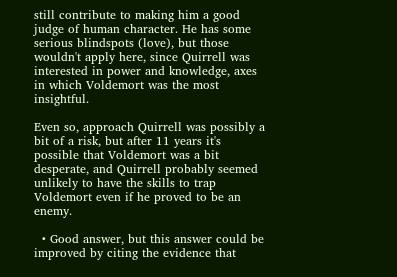still contribute to making him a good judge of human character. He has some serious blindspots (love), but those wouldn't apply here, since Quirrell was interested in power and knowledge, axes in which Voldemort was the most insightful.

Even so, approach Quirrell was possibly a bit of a risk, but after 11 years it's possible that Voldemort was a bit desperate, and Quirrell probably seemed unlikely to have the skills to trap Voldemort even if he proved to be an enemy.

  • Good answer, but this answer could be improved by citing the evidence that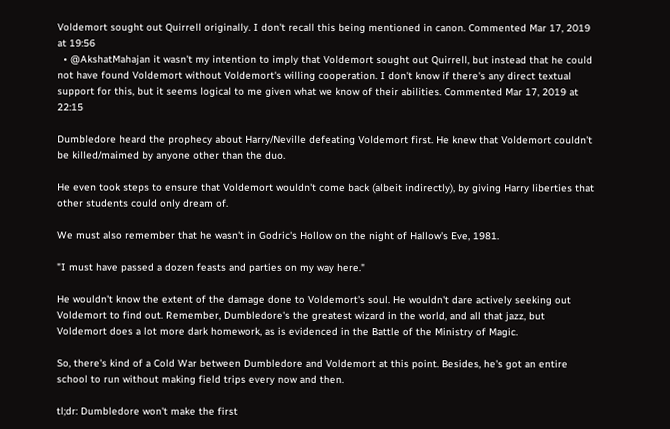Voldemort sought out Quirrell originally. I don't recall this being mentioned in canon. Commented Mar 17, 2019 at 19:56
  • @AkshatMahajan it wasn't my intention to imply that Voldemort sought out Quirrell, but instead that he could not have found Voldemort without Voldemort's willing cooperation. I don't know if there's any direct textual support for this, but it seems logical to me given what we know of their abilities. Commented Mar 17, 2019 at 22:15

Dumbledore heard the prophecy about Harry/Neville defeating Voldemort first. He knew that Voldemort couldn't be killed/maimed by anyone other than the duo.

He even took steps to ensure that Voldemort wouldn't come back (albeit indirectly), by giving Harry liberties that other students could only dream of.

We must also remember that he wasn't in Godric's Hollow on the night of Hallow's Eve, 1981.

"I must have passed a dozen feasts and parties on my way here."

He wouldn't know the extent of the damage done to Voldemort's soul. He wouldn't dare actively seeking out Voldemort to find out. Remember, Dumbledore's the greatest wizard in the world, and all that jazz, but Voldemort does a lot more dark homework, as is evidenced in the Battle of the Ministry of Magic.

So, there's kind of a Cold War between Dumbledore and Voldemort at this point. Besides, he's got an entire school to run without making field trips every now and then.

tl;dr: Dumbledore won't make the first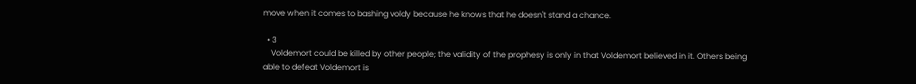move when it comes to bashing voldy because he knows that he doesn't stand a chance.

  • 3
    Voldemort could be killed by other people; the validity of the prophesy is only in that Voldemort believed in it. Others being able to defeat Voldemort is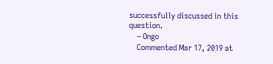successfully discussed in this question.
    – Ongo
    Commented Mar 17, 2019 at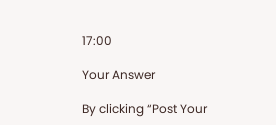17:00

Your Answer

By clicking “Post Your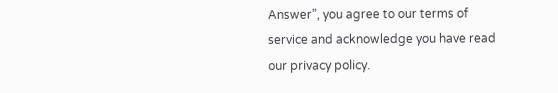Answer”, you agree to our terms of service and acknowledge you have read our privacy policy.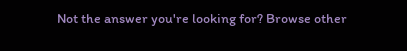Not the answer you're looking for? Browse other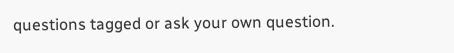questions tagged or ask your own question.